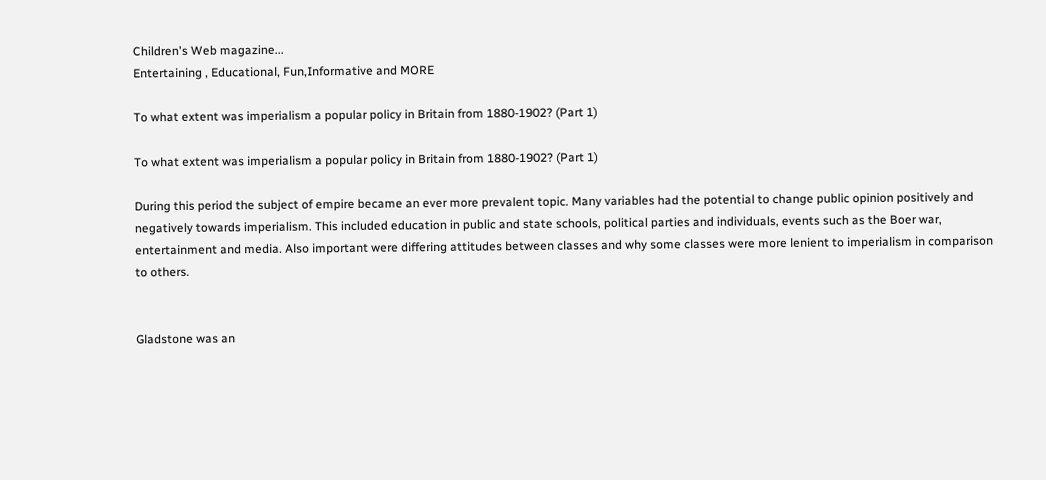Children's Web magazine...
Entertaining , Educational, Fun,Informative and MORE

To what extent was imperialism a popular policy in Britain from 1880-1902? (Part 1)

To what extent was imperialism a popular policy in Britain from 1880-1902? (Part 1)

During this period the subject of empire became an ever more prevalent topic. Many variables had the potential to change public opinion positively and negatively towards imperialism. This included education in public and state schools, political parties and individuals, events such as the Boer war, entertainment and media. Also important were differing attitudes between classes and why some classes were more lenient to imperialism in comparison to others.


Gladstone was an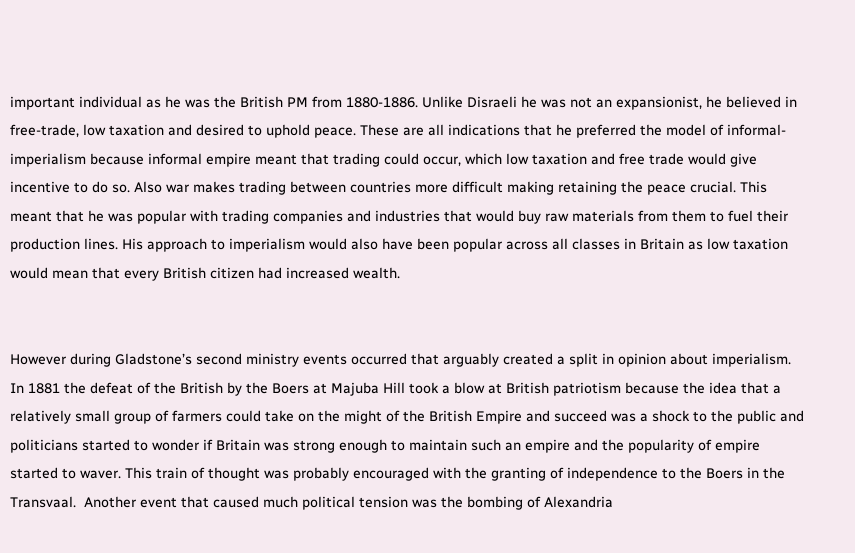important individual as he was the British PM from 1880-1886. Unlike Disraeli he was not an expansionist, he believed in free-trade, low taxation and desired to uphold peace. These are all indications that he preferred the model of informal-imperialism because informal empire meant that trading could occur, which low taxation and free trade would give incentive to do so. Also war makes trading between countries more difficult making retaining the peace crucial. This meant that he was popular with trading companies and industries that would buy raw materials from them to fuel their production lines. His approach to imperialism would also have been popular across all classes in Britain as low taxation would mean that every British citizen had increased wealth.


However during Gladstone’s second ministry events occurred that arguably created a split in opinion about imperialism. In 1881 the defeat of the British by the Boers at Majuba Hill took a blow at British patriotism because the idea that a relatively small group of farmers could take on the might of the British Empire and succeed was a shock to the public and politicians started to wonder if Britain was strong enough to maintain such an empire and the popularity of empire started to waver. This train of thought was probably encouraged with the granting of independence to the Boers in the Transvaal.  Another event that caused much political tension was the bombing of Alexandria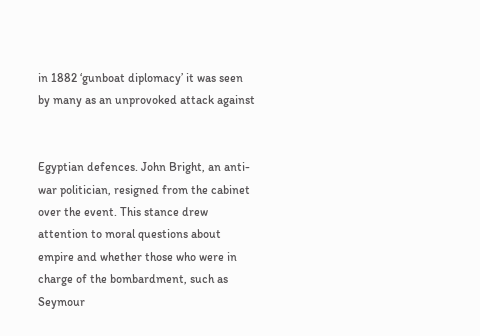in 1882 ‘gunboat diplomacy’ it was seen by many as an unprovoked attack against


Egyptian defences. John Bright, an anti-war politician, resigned from the cabinet over the event. This stance drew attention to moral questions about empire and whether those who were in charge of the bombardment, such as Seymour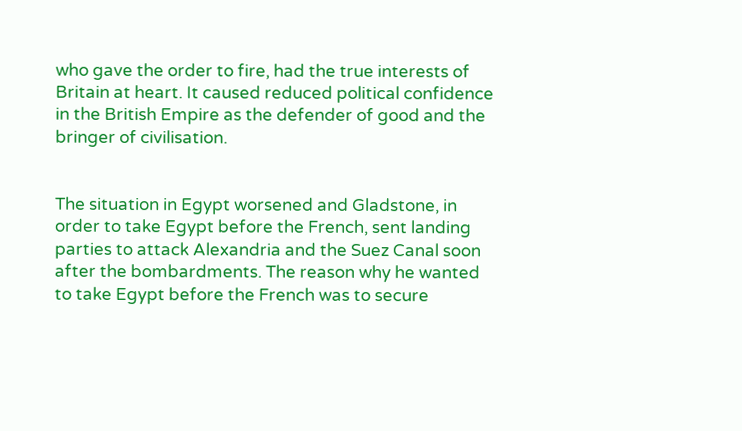who gave the order to fire, had the true interests of Britain at heart. It caused reduced political confidence in the British Empire as the defender of good and the bringer of civilisation.


The situation in Egypt worsened and Gladstone, in order to take Egypt before the French, sent landing parties to attack Alexandria and the Suez Canal soon after the bombardments. The reason why he wanted to take Egypt before the French was to secure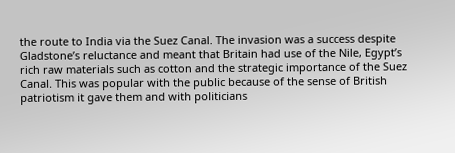the route to India via the Suez Canal. The invasion was a success despite Gladstone’s reluctance and meant that Britain had use of the Nile, Egypt’s rich raw materials such as cotton and the strategic importance of the Suez Canal. This was popular with the public because of the sense of British patriotism it gave them and with politicians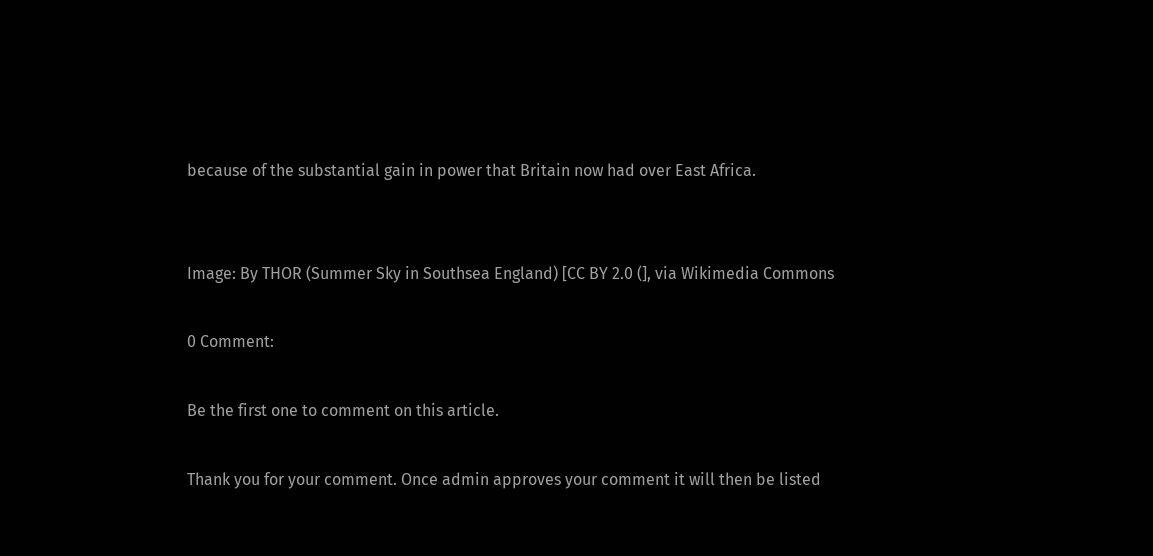because of the substantial gain in power that Britain now had over East Africa.


Image: By THOR (Summer Sky in Southsea England) [CC BY 2.0 (], via Wikimedia Commons

0 Comment:

Be the first one to comment on this article.

Thank you for your comment. Once admin approves your comment it will then be listed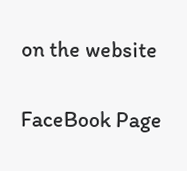on the website

FaceBook Page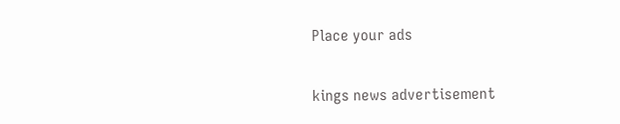Place your ads

kings news advertisement